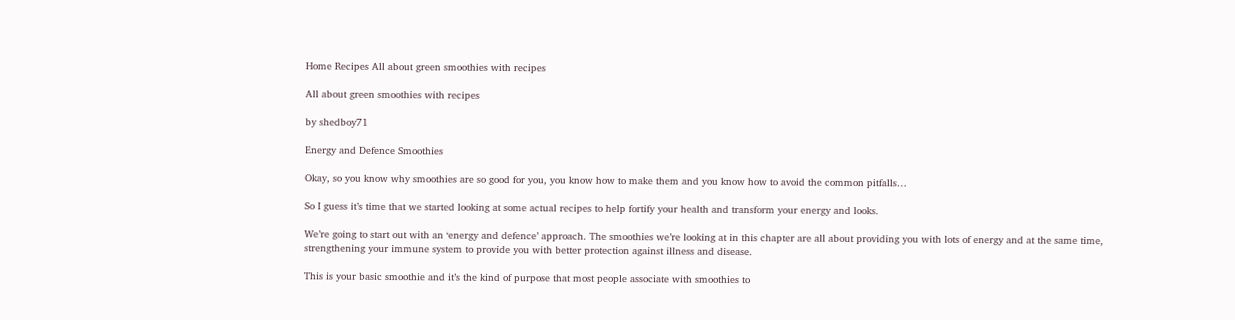Home Recipes All about green smoothies with recipes

All about green smoothies with recipes

by shedboy71

Energy and Defence Smoothies

Okay, so you know why smoothies are so good for you, you know how to make them and you know how to avoid the common pitfalls…

So I guess it’s time that we started looking at some actual recipes to help fortify your health and transform your energy and looks.

We’re going to start out with an ‘energy and defence’ approach. The smoothies we’re looking at in this chapter are all about providing you with lots of energy and at the same time, strengthening your immune system to provide you with better protection against illness and disease.

This is your basic smoothie and it’s the kind of purpose that most people associate with smoothies to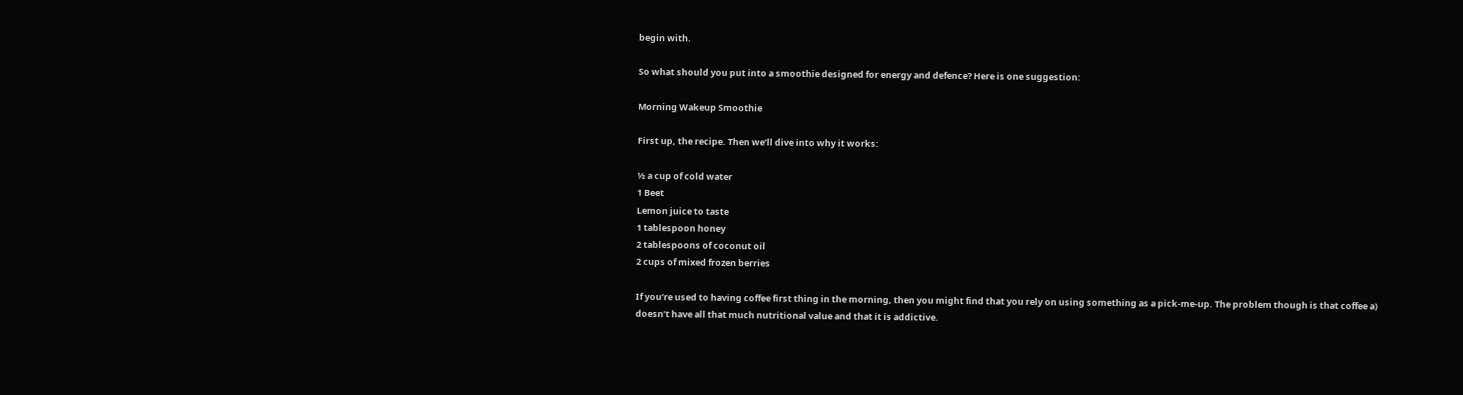begin with.

So what should you put into a smoothie designed for energy and defence? Here is one suggestion:

Morning Wakeup Smoothie

First up, the recipe. Then we’ll dive into why it works:

½ a cup of cold water
1 Beet
Lemon juice to taste
1 tablespoon honey
2 tablespoons of coconut oil
2 cups of mixed frozen berries

If you’re used to having coffee first thing in the morning, then you might find that you rely on using something as a pick-me-up. The problem though is that coffee a) doesn’t have all that much nutritional value and that it is addictive.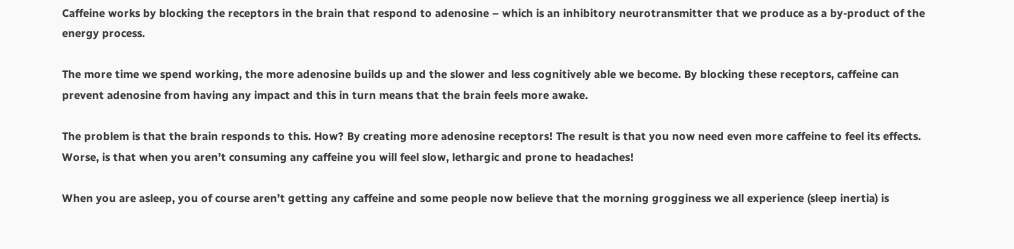Caffeine works by blocking the receptors in the brain that respond to adenosine – which is an inhibitory neurotransmitter that we produce as a by-product of the energy process.

The more time we spend working, the more adenosine builds up and the slower and less cognitively able we become. By blocking these receptors, caffeine can prevent adenosine from having any impact and this in turn means that the brain feels more awake.

The problem is that the brain responds to this. How? By creating more adenosine receptors! The result is that you now need even more caffeine to feel its effects. Worse, is that when you aren’t consuming any caffeine you will feel slow, lethargic and prone to headaches!

When you are asleep, you of course aren’t getting any caffeine and some people now believe that the morning grogginess we all experience (sleep inertia) is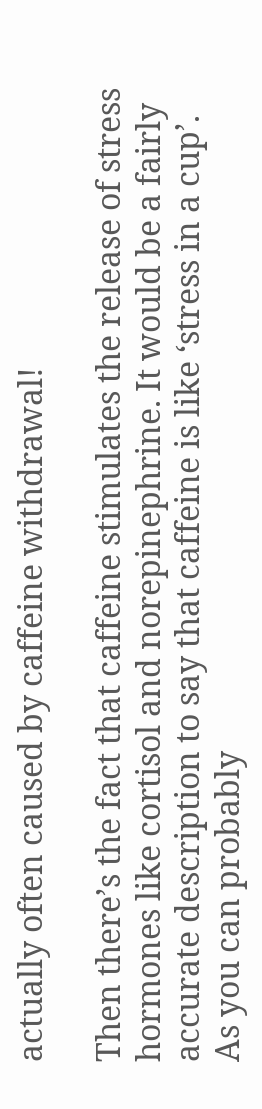actually often caused by caffeine withdrawal!

Then there’s the fact that caffeine stimulates the release of stress hormones like cortisol and norepinephrine. It would be a fairly accurate description to say that caffeine is like ‘stress in a cup’. As you can probably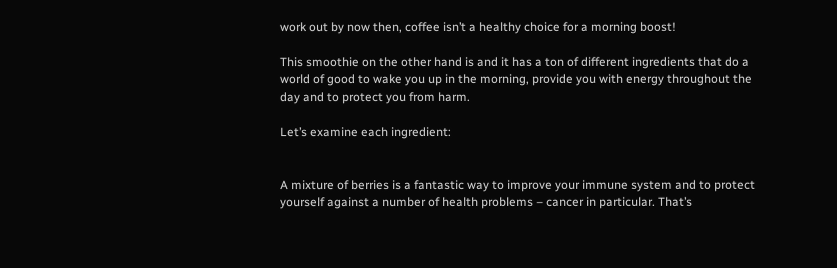work out by now then, coffee isn’t a healthy choice for a morning boost!

This smoothie on the other hand is and it has a ton of different ingredients that do a world of good to wake you up in the morning, provide you with energy throughout the day and to protect you from harm.

Let’s examine each ingredient:


A mixture of berries is a fantastic way to improve your immune system and to protect yourself against a number of health problems – cancer in particular. That’s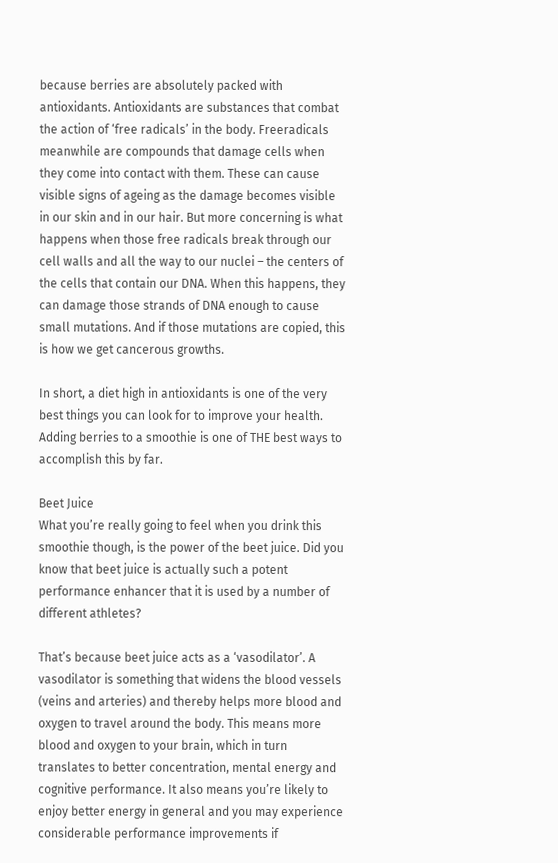because berries are absolutely packed with antioxidants. Antioxidants are substances that combat the action of ‘free radicals’ in the body. Freeradicals meanwhile are compounds that damage cells when they come into contact with them. These can cause visible signs of ageing as the damage becomes visible in our skin and in our hair. But more concerning is what happens when those free radicals break through our cell walls and all the way to our nuclei – the centers of the cells that contain our DNA. When this happens, they can damage those strands of DNA enough to cause small mutations. And if those mutations are copied, this is how we get cancerous growths.

In short, a diet high in antioxidants is one of the very best things you can look for to improve your health. Adding berries to a smoothie is one of THE best ways to accomplish this by far.

Beet Juice
What you’re really going to feel when you drink this smoothie though, is the power of the beet juice. Did you know that beet juice is actually such a potent performance enhancer that it is used by a number of different athletes?

That’s because beet juice acts as a ‘vasodilator’. A vasodilator is something that widens the blood vessels (veins and arteries) and thereby helps more blood and oxygen to travel around the body. This means more blood and oxygen to your brain, which in turn translates to better concentration, mental energy and cognitive performance. It also means you’re likely to enjoy better energy in general and you may experience considerable performance improvements if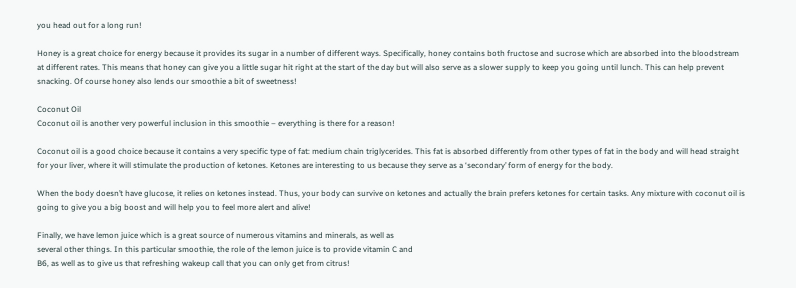you head out for a long run!

Honey is a great choice for energy because it provides its sugar in a number of different ways. Specifically, honey contains both fructose and sucrose which are absorbed into the bloodstream at different rates. This means that honey can give you a little sugar hit right at the start of the day but will also serve as a slower supply to keep you going until lunch. This can help prevent snacking. Of course honey also lends our smoothie a bit of sweetness!

Coconut Oil
Coconut oil is another very powerful inclusion in this smoothie – everything is there for a reason!

Coconut oil is a good choice because it contains a very specific type of fat: medium chain triglycerides. This fat is absorbed differently from other types of fat in the body and will head straight for your liver, where it will stimulate the production of ketones. Ketones are interesting to us because they serve as a ‘secondary’ form of energy for the body.

When the body doesn’t have glucose, it relies on ketones instead. Thus, your body can survive on ketones and actually the brain prefers ketones for certain tasks. Any mixture with coconut oil is going to give you a big boost and will help you to feel more alert and alive!

Finally, we have lemon juice which is a great source of numerous vitamins and minerals, as well as
several other things. In this particular smoothie, the role of the lemon juice is to provide vitamin C and
B6, as well as to give us that refreshing wakeup call that you can only get from citrus!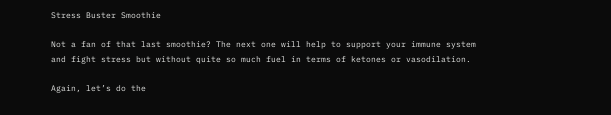Stress Buster Smoothie

Not a fan of that last smoothie? The next one will help to support your immune system and fight stress but without quite so much fuel in terms of ketones or vasodilation.

Again, let’s do the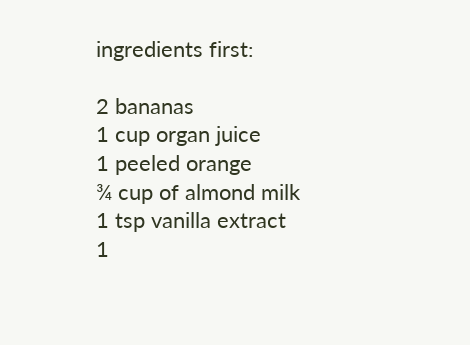ingredients first:

2 bananas
1 cup organ juice
1 peeled orange
¾ cup of almond milk
1 tsp vanilla extract
1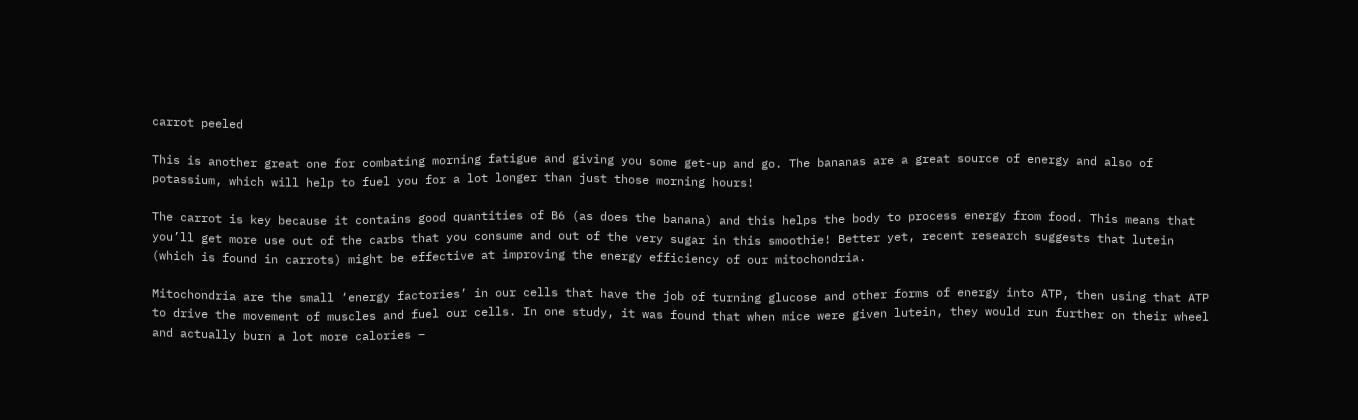carrot peeled

This is another great one for combating morning fatigue and giving you some get-up and go. The bananas are a great source of energy and also of potassium, which will help to fuel you for a lot longer than just those morning hours!

The carrot is key because it contains good quantities of B6 (as does the banana) and this helps the body to process energy from food. This means that you’ll get more use out of the carbs that you consume and out of the very sugar in this smoothie! Better yet, recent research suggests that lutein (which is found in carrots) might be effective at improving the energy efficiency of our mitochondria.

Mitochondria are the small ‘energy factories’ in our cells that have the job of turning glucose and other forms of energy into ATP, then using that ATP to drive the movement of muscles and fuel our cells. In one study, it was found that when mice were given lutein, they would run further on their wheel and actually burn a lot more calories –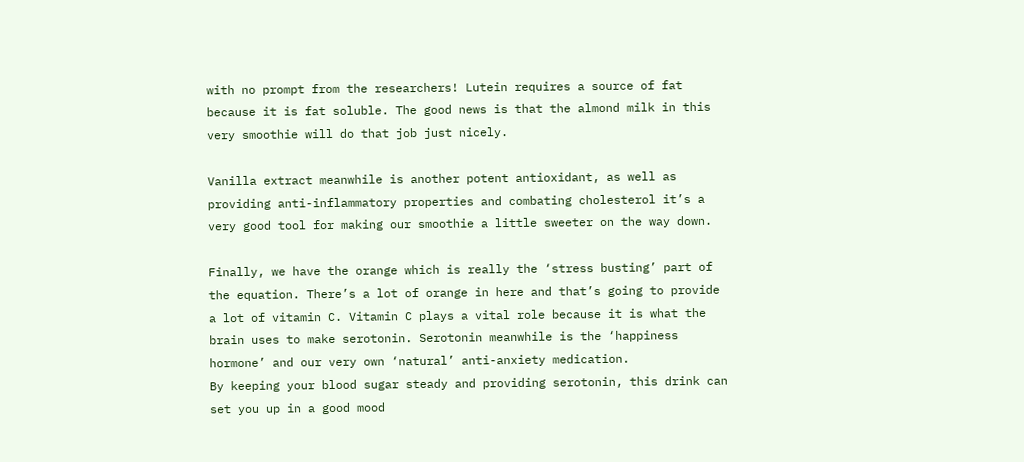with no prompt from the researchers! Lutein requires a source of fat because it is fat soluble. The good news is that the almond milk in this very smoothie will do that job just nicely.

Vanilla extract meanwhile is another potent antioxidant, as well as providing anti-inflammatory properties and combating cholesterol it’s a very good tool for making our smoothie a little sweeter on the way down.

Finally, we have the orange which is really the ‘stress busting’ part of the equation. There’s a lot of orange in here and that’s going to provide a lot of vitamin C. Vitamin C plays a vital role because it is what the brain uses to make serotonin. Serotonin meanwhile is the ‘happiness hormone’ and our very own ‘natural’ anti-anxiety medication.
By keeping your blood sugar steady and providing serotonin, this drink can set you up in a good mood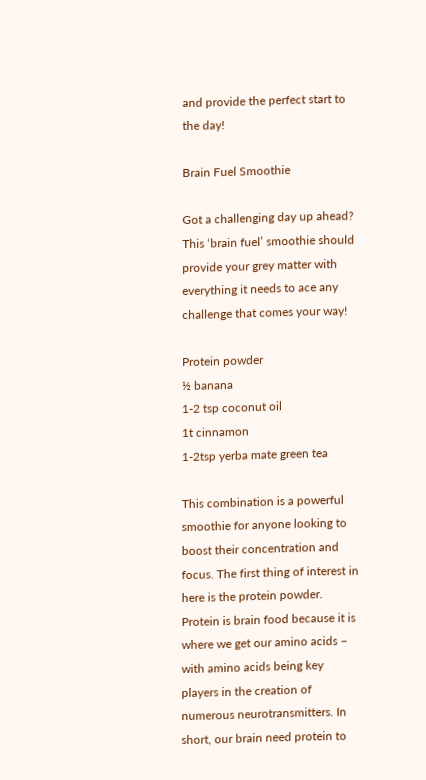and provide the perfect start to the day!

Brain Fuel Smoothie

Got a challenging day up ahead? This ‘brain fuel’ smoothie should provide your grey matter with everything it needs to ace any challenge that comes your way!

Protein powder
½ banana
1-2 tsp coconut oil
1t cinnamon
1-2tsp yerba mate green tea

This combination is a powerful smoothie for anyone looking to boost their concentration and focus. The first thing of interest in here is the protein powder. Protein is brain food because it is where we get our amino acids – with amino acids being key players in the creation of numerous neurotransmitters. In short, our brain need protein to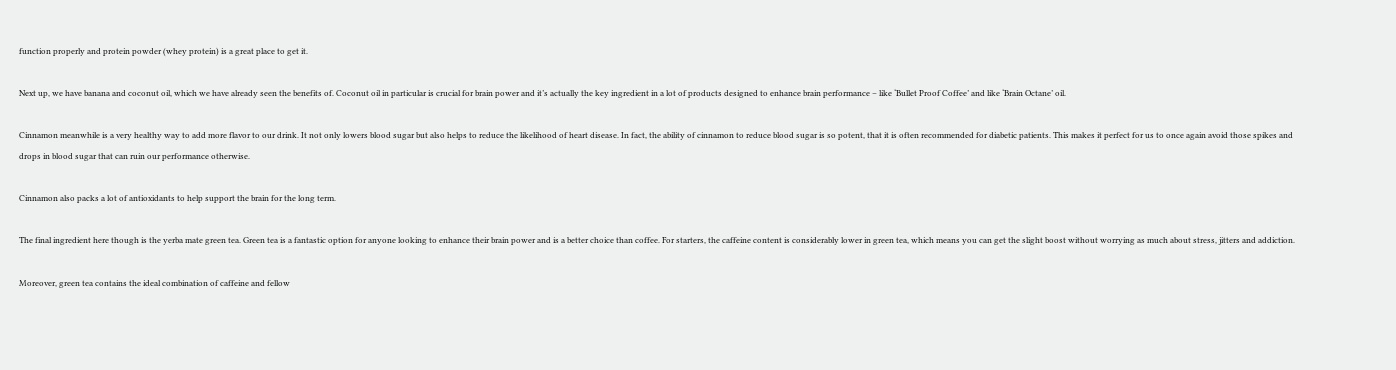function properly and protein powder (whey protein) is a great place to get it.

Next up, we have banana and coconut oil, which we have already seen the benefits of. Coconut oil in particular is crucial for brain power and it’s actually the key ingredient in a lot of products designed to enhance brain performance – like ‘Bullet Proof Coffee’ and like ‘Brain Octane’ oil.

Cinnamon meanwhile is a very healthy way to add more flavor to our drink. It not only lowers blood sugar but also helps to reduce the likelihood of heart disease. In fact, the ability of cinnamon to reduce blood sugar is so potent, that it is often recommended for diabetic patients. This makes it perfect for us to once again avoid those spikes and drops in blood sugar that can ruin our performance otherwise.

Cinnamon also packs a lot of antioxidants to help support the brain for the long term.

The final ingredient here though is the yerba mate green tea. Green tea is a fantastic option for anyone looking to enhance their brain power and is a better choice than coffee. For starters, the caffeine content is considerably lower in green tea, which means you can get the slight boost without worrying as much about stress, jitters and addiction.

Moreover, green tea contains the ideal combination of caffeine and fellow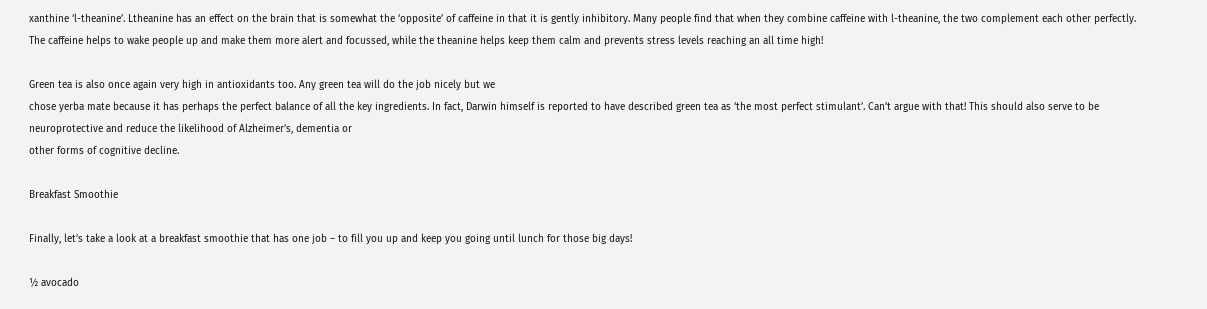xanthine ‘l-theanine’. Ltheanine has an effect on the brain that is somewhat the ‘opposite’ of caffeine in that it is gently inhibitory. Many people find that when they combine caffeine with l-theanine, the two complement each other perfectly. The caffeine helps to wake people up and make them more alert and focussed, while the theanine helps keep them calm and prevents stress levels reaching an all time high!

Green tea is also once again very high in antioxidants too. Any green tea will do the job nicely but we
chose yerba mate because it has perhaps the perfect balance of all the key ingredients. In fact, Darwin himself is reported to have described green tea as ‘the most perfect stimulant’. Can’t argue with that! This should also serve to be neuroprotective and reduce the likelihood of Alzheimer’s, dementia or
other forms of cognitive decline.

Breakfast Smoothie

Finally, let’s take a look at a breakfast smoothie that has one job – to fill you up and keep you going until lunch for those big days!

½ avocado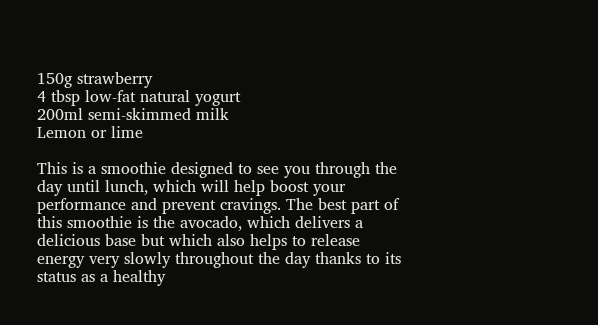150g strawberry
4 tbsp low-fat natural yogurt
200ml semi-skimmed milk
Lemon or lime

This is a smoothie designed to see you through the day until lunch, which will help boost your performance and prevent cravings. The best part of this smoothie is the avocado, which delivers a delicious base but which also helps to release energy very slowly throughout the day thanks to its status as a healthy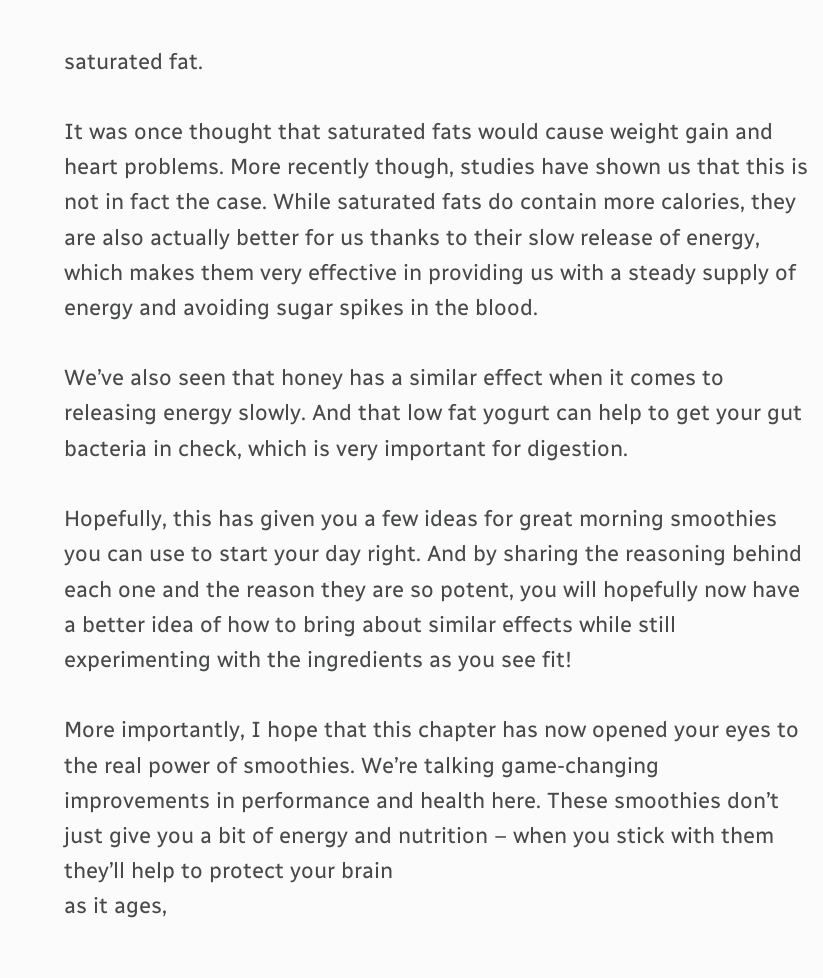saturated fat.

It was once thought that saturated fats would cause weight gain and heart problems. More recently though, studies have shown us that this is not in fact the case. While saturated fats do contain more calories, they are also actually better for us thanks to their slow release of energy, which makes them very effective in providing us with a steady supply of energy and avoiding sugar spikes in the blood.

We’ve also seen that honey has a similar effect when it comes to releasing energy slowly. And that low fat yogurt can help to get your gut bacteria in check, which is very important for digestion.

Hopefully, this has given you a few ideas for great morning smoothies you can use to start your day right. And by sharing the reasoning behind each one and the reason they are so potent, you will hopefully now have a better idea of how to bring about similar effects while still experimenting with the ingredients as you see fit!

More importantly, I hope that this chapter has now opened your eyes to the real power of smoothies. We’re talking game-changing improvements in performance and health here. These smoothies don’t just give you a bit of energy and nutrition – when you stick with them they’ll help to protect your brain
as it ages,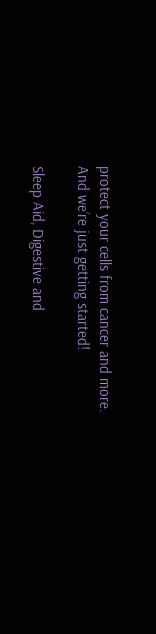protect your cells from cancer and more. And we’re just getting started!

Sleep Aid, Digestive and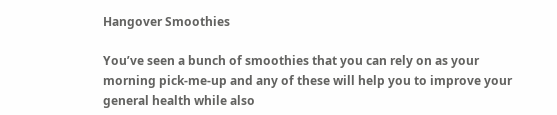Hangover Smoothies

You’ve seen a bunch of smoothies that you can rely on as your morning pick-me-up and any of these will help you to improve your general health while also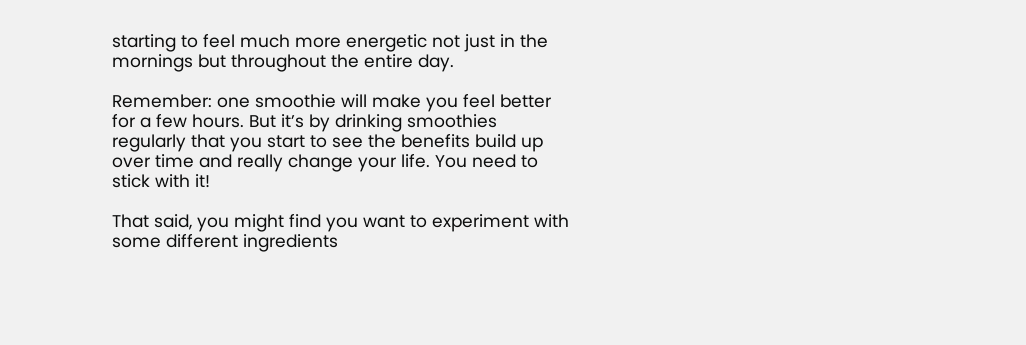starting to feel much more energetic not just in the mornings but throughout the entire day.

Remember: one smoothie will make you feel better for a few hours. But it’s by drinking smoothies regularly that you start to see the benefits build up over time and really change your life. You need to stick with it!

That said, you might find you want to experiment with some different ingredients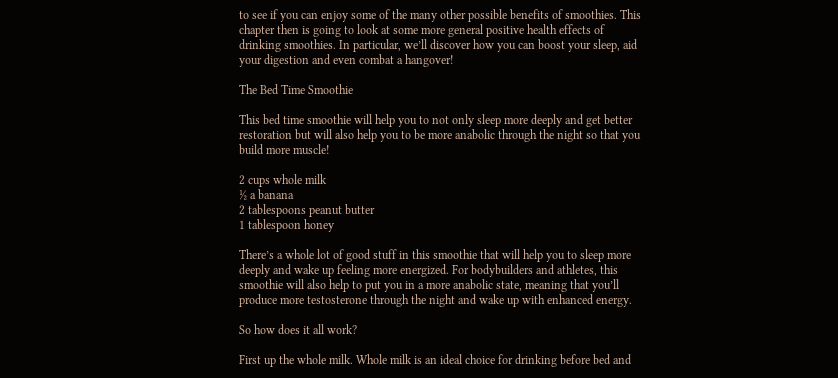to see if you can enjoy some of the many other possible benefits of smoothies. This chapter then is going to look at some more general positive health effects of drinking smoothies. In particular, we’ll discover how you can boost your sleep, aid your digestion and even combat a hangover!

The Bed Time Smoothie

This bed time smoothie will help you to not only sleep more deeply and get better restoration but will also help you to be more anabolic through the night so that you build more muscle!

2 cups whole milk
½ a banana
2 tablespoons peanut butter
1 tablespoon honey

There’s a whole lot of good stuff in this smoothie that will help you to sleep more deeply and wake up feeling more energized. For bodybuilders and athletes, this smoothie will also help to put you in a more anabolic state, meaning that you’ll produce more testosterone through the night and wake up with enhanced energy.

So how does it all work?

First up the whole milk. Whole milk is an ideal choice for drinking before bed and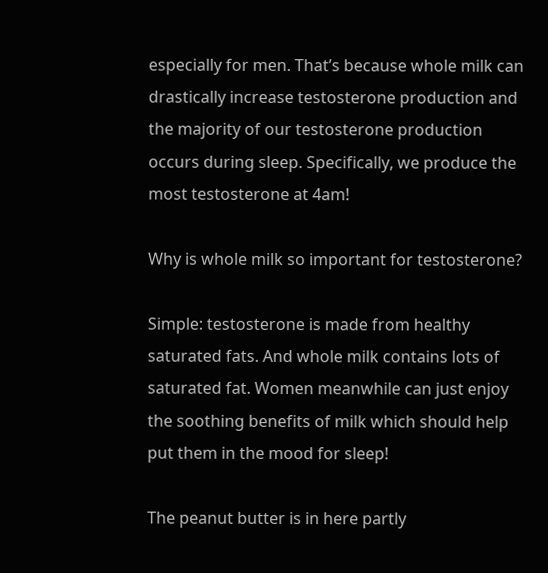especially for men. That’s because whole milk can drastically increase testosterone production and the majority of our testosterone production occurs during sleep. Specifically, we produce the most testosterone at 4am!

Why is whole milk so important for testosterone?

Simple: testosterone is made from healthy saturated fats. And whole milk contains lots of saturated fat. Women meanwhile can just enjoy the soothing benefits of milk which should help put them in the mood for sleep!

The peanut butter is in here partly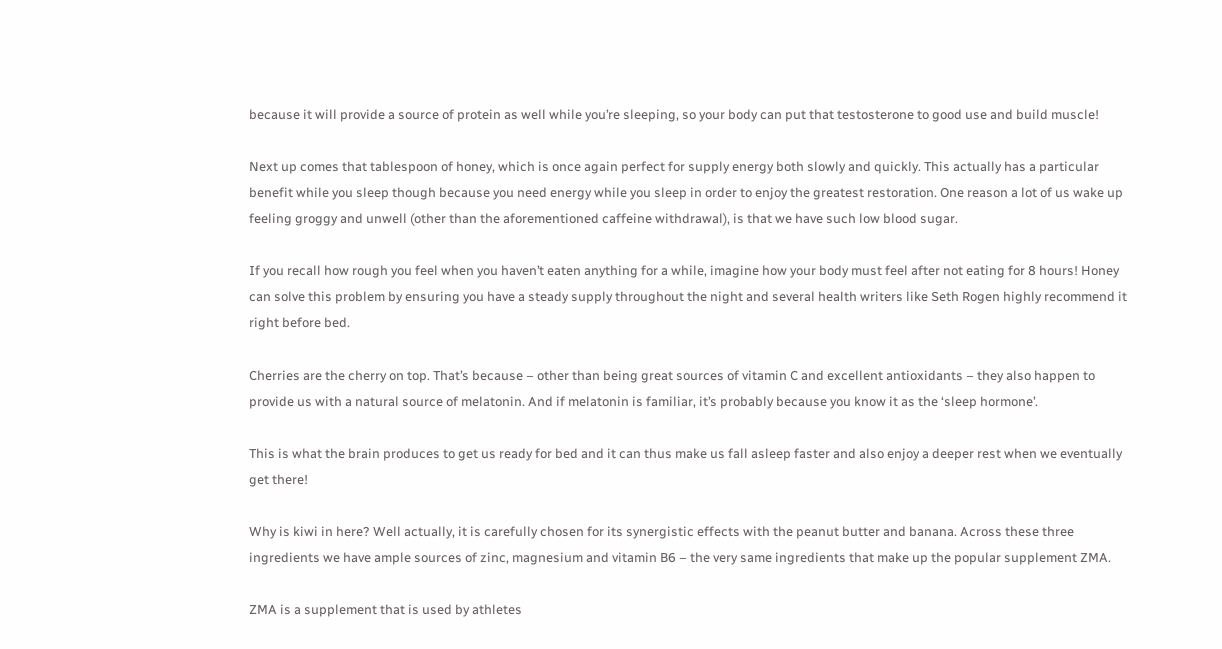because it will provide a source of protein as well while you’re sleeping, so your body can put that testosterone to good use and build muscle!

Next up comes that tablespoon of honey, which is once again perfect for supply energy both slowly and quickly. This actually has a particular benefit while you sleep though because you need energy while you sleep in order to enjoy the greatest restoration. One reason a lot of us wake up feeling groggy and unwell (other than the aforementioned caffeine withdrawal), is that we have such low blood sugar.

If you recall how rough you feel when you haven’t eaten anything for a while, imagine how your body must feel after not eating for 8 hours! Honey can solve this problem by ensuring you have a steady supply throughout the night and several health writers like Seth Rogen highly recommend it right before bed.

Cherries are the cherry on top. That’s because – other than being great sources of vitamin C and excellent antioxidants – they also happen to provide us with a natural source of melatonin. And if melatonin is familiar, it’s probably because you know it as the ‘sleep hormone’.

This is what the brain produces to get us ready for bed and it can thus make us fall asleep faster and also enjoy a deeper rest when we eventually get there!

Why is kiwi in here? Well actually, it is carefully chosen for its synergistic effects with the peanut butter and banana. Across these three ingredients we have ample sources of zinc, magnesium and vitamin B6 – the very same ingredients that make up the popular supplement ZMA.

ZMA is a supplement that is used by athletes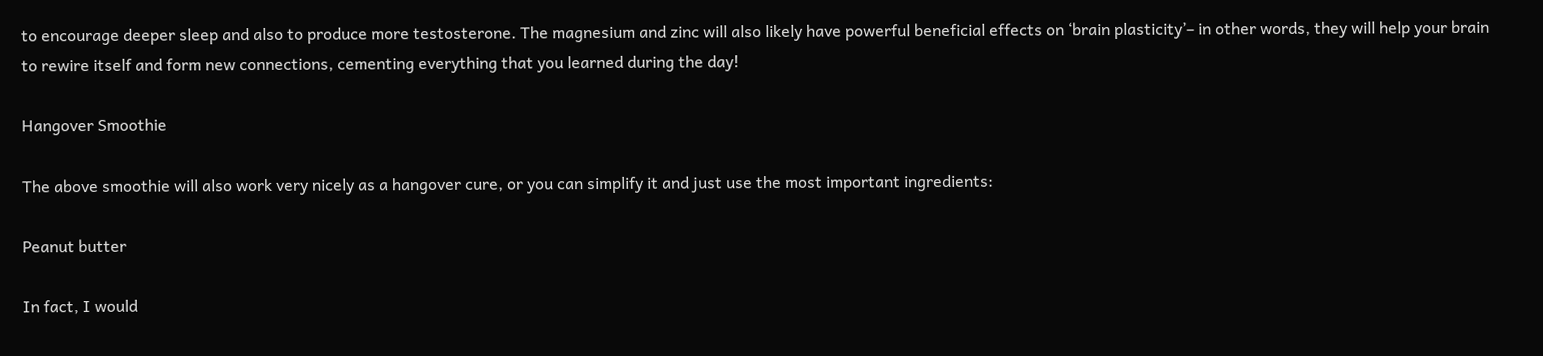to encourage deeper sleep and also to produce more testosterone. The magnesium and zinc will also likely have powerful beneficial effects on ‘brain plasticity’– in other words, they will help your brain to rewire itself and form new connections, cementing everything that you learned during the day!

Hangover Smoothie

The above smoothie will also work very nicely as a hangover cure, or you can simplify it and just use the most important ingredients:

Peanut butter

In fact, I would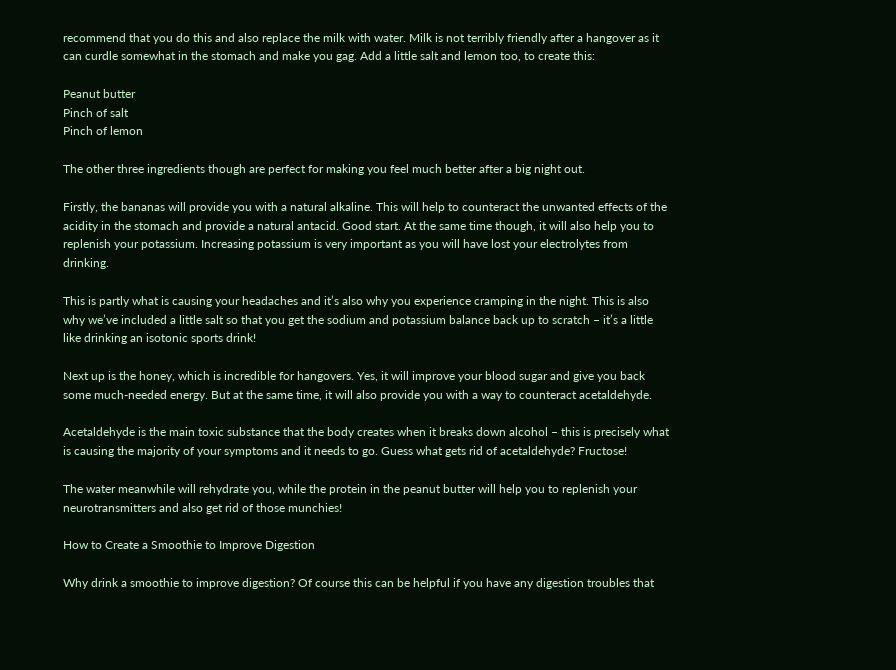recommend that you do this and also replace the milk with water. Milk is not terribly friendly after a hangover as it can curdle somewhat in the stomach and make you gag. Add a little salt and lemon too, to create this:

Peanut butter
Pinch of salt
Pinch of lemon

The other three ingredients though are perfect for making you feel much better after a big night out.

Firstly, the bananas will provide you with a natural alkaline. This will help to counteract the unwanted effects of the acidity in the stomach and provide a natural antacid. Good start. At the same time though, it will also help you to replenish your potassium. Increasing potassium is very important as you will have lost your electrolytes from drinking.

This is partly what is causing your headaches and it’s also why you experience cramping in the night. This is also why we’ve included a little salt so that you get the sodium and potassium balance back up to scratch – it’s a little like drinking an isotonic sports drink!

Next up is the honey, which is incredible for hangovers. Yes, it will improve your blood sugar and give you back some much-needed energy. But at the same time, it will also provide you with a way to counteract acetaldehyde.

Acetaldehyde is the main toxic substance that the body creates when it breaks down alcohol – this is precisely what is causing the majority of your symptoms and it needs to go. Guess what gets rid of acetaldehyde? Fructose!

The water meanwhile will rehydrate you, while the protein in the peanut butter will help you to replenish your neurotransmitters and also get rid of those munchies!

How to Create a Smoothie to Improve Digestion

Why drink a smoothie to improve digestion? Of course this can be helpful if you have any digestion troubles that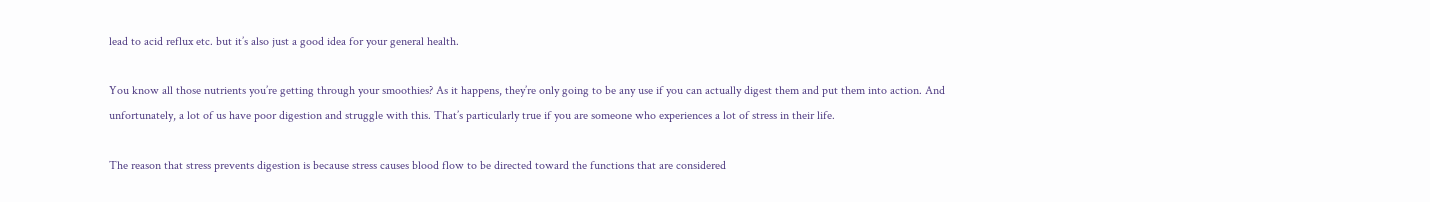lead to acid reflux etc. but it’s also just a good idea for your general health.

You know all those nutrients you’re getting through your smoothies? As it happens, they’re only going to be any use if you can actually digest them and put them into action. And unfortunately, a lot of us have poor digestion and struggle with this. That’s particularly true if you are someone who experiences a lot of stress in their life.

The reason that stress prevents digestion is because stress causes blood flow to be directed toward the functions that are considered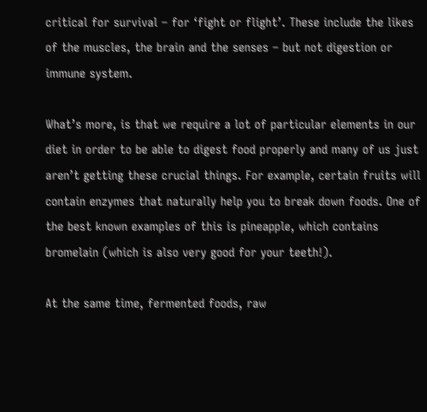critical for survival – for ‘fight or flight’. These include the likes of the muscles, the brain and the senses – but not digestion or immune system.

What’s more, is that we require a lot of particular elements in our diet in order to be able to digest food properly and many of us just aren’t getting these crucial things. For example, certain fruits will contain enzymes that naturally help you to break down foods. One of the best known examples of this is pineapple, which contains bromelain (which is also very good for your teeth!).

At the same time, fermented foods, raw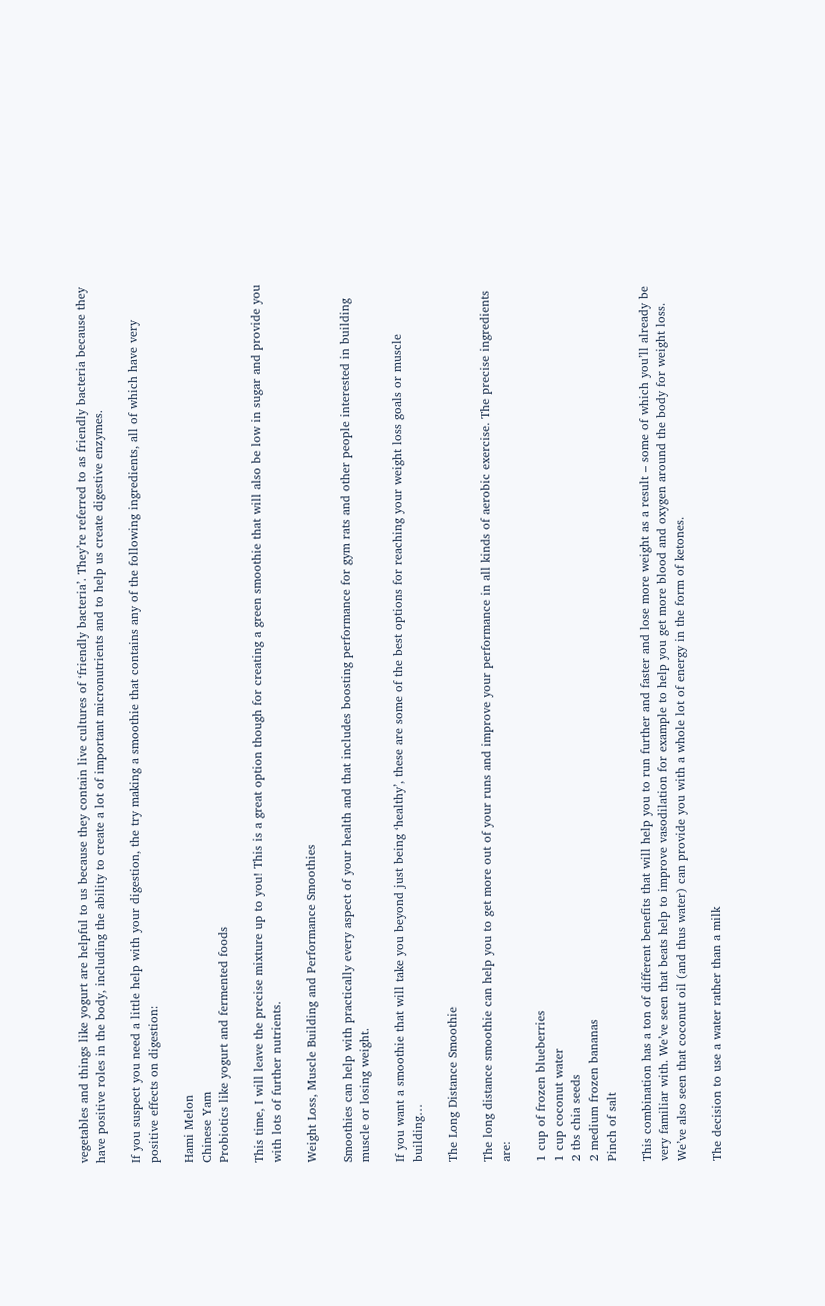vegetables and things like yogurt are helpful to us because they contain live cultures of ‘friendly bacteria’. They’re referred to as friendly bacteria because they have positive roles in the body, including the ability to create a lot of important micronutrients and to help us create digestive enzymes.

If you suspect you need a little help with your digestion, the try making a smoothie that contains any of the following ingredients, all of which have very positive effects on digestion:

Hami Melon
Chinese Yam
Probiotics like yogurt and fermented foods

This time, I will leave the precise mixture up to you! This is a great option though for creating a green smoothie that will also be low in sugar and provide you with lots of further nutrients.

Weight Loss, Muscle Building and Performance Smoothies

Smoothies can help with practically every aspect of your health and that includes boosting performance for gym rats and other people interested in building muscle or losing weight.

If you want a smoothie that will take you beyond just being ‘healthy’, these are some of the best options for reaching your weight loss goals or muscle building…

The Long Distance Smoothie

The long distance smoothie can help you to get more out of your runs and improve your performance in all kinds of aerobic exercise. The precise ingredients are:

1 cup of frozen blueberries
1 cup coconut water
2 tbs chia seeds
2 medium frozen bananas
Pinch of salt

This combination has a ton of different benefits that will help you to run further and faster and lose more weight as a result – some of which you’ll already be very familiar with. We’ve seen that beats help to improve vasodilation for example to help you get more blood and oxygen around the body for weight loss. We’ve also seen that coconut oil (and thus water) can provide you with a whole lot of energy in the form of ketones.

The decision to use a water rather than a milk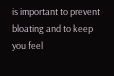is important to prevent bloating and to keep you feel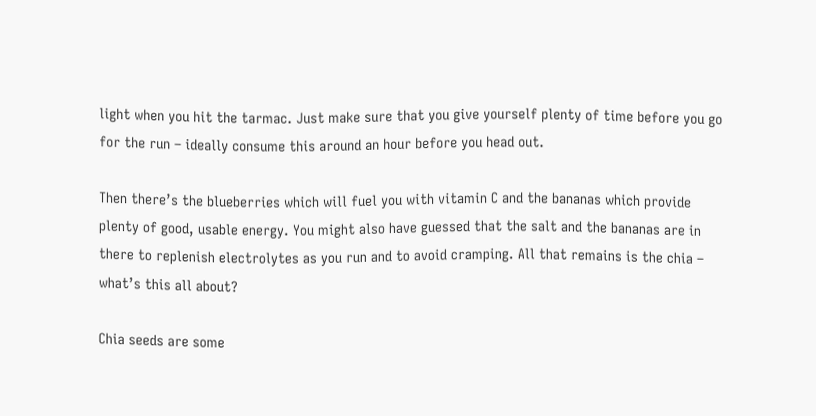light when you hit the tarmac. Just make sure that you give yourself plenty of time before you go for the run – ideally consume this around an hour before you head out.

Then there’s the blueberries which will fuel you with vitamin C and the bananas which provide plenty of good, usable energy. You might also have guessed that the salt and the bananas are in there to replenish electrolytes as you run and to avoid cramping. All that remains is the chia – what’s this all about?

Chia seeds are some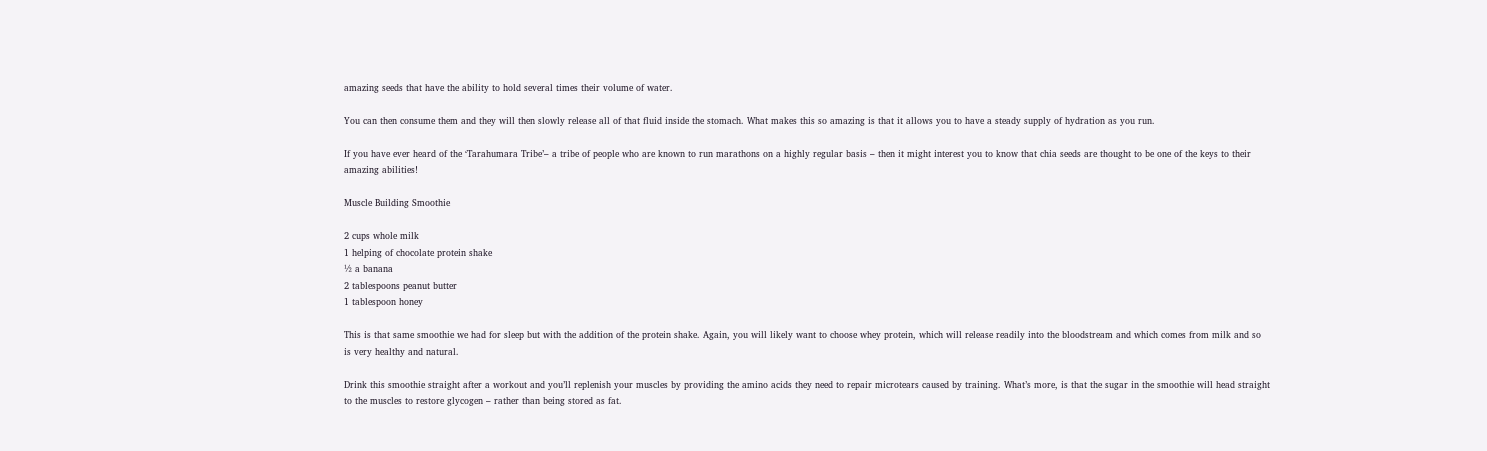amazing seeds that have the ability to hold several times their volume of water.

You can then consume them and they will then slowly release all of that fluid inside the stomach. What makes this so amazing is that it allows you to have a steady supply of hydration as you run.

If you have ever heard of the ‘Tarahumara Tribe’– a tribe of people who are known to run marathons on a highly regular basis – then it might interest you to know that chia seeds are thought to be one of the keys to their amazing abilities!

Muscle Building Smoothie

2 cups whole milk
1 helping of chocolate protein shake
½ a banana
2 tablespoons peanut butter
1 tablespoon honey

This is that same smoothie we had for sleep but with the addition of the protein shake. Again, you will likely want to choose whey protein, which will release readily into the bloodstream and which comes from milk and so is very healthy and natural.

Drink this smoothie straight after a workout and you’ll replenish your muscles by providing the amino acids they need to repair microtears caused by training. What’s more, is that the sugar in the smoothie will head straight to the muscles to restore glycogen – rather than being stored as fat.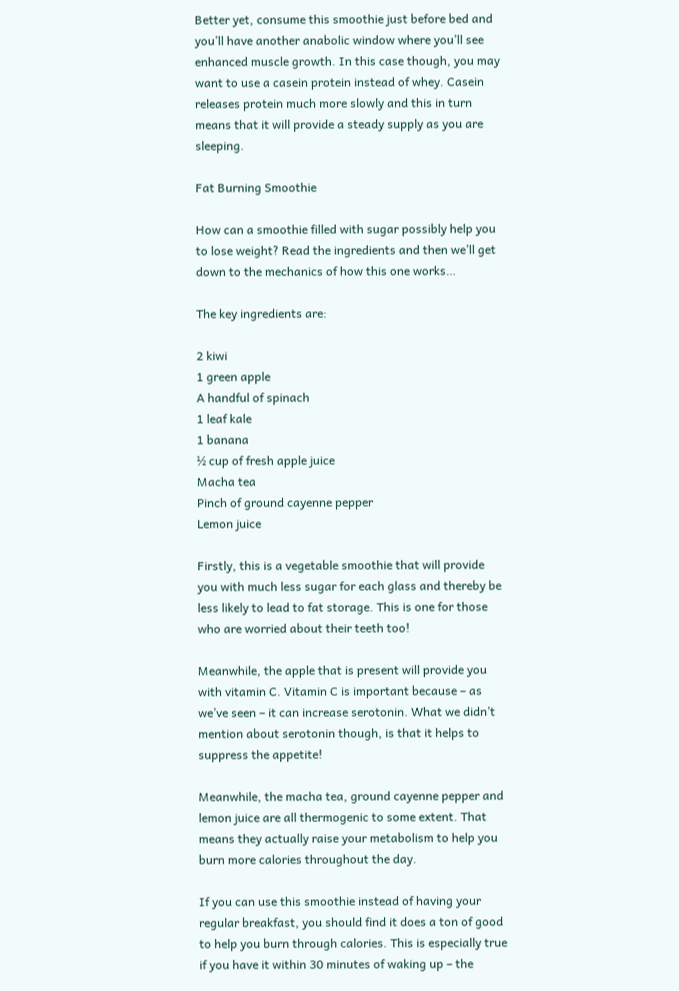Better yet, consume this smoothie just before bed and you’ll have another anabolic window where you’ll see enhanced muscle growth. In this case though, you may want to use a casein protein instead of whey. Casein releases protein much more slowly and this in turn means that it will provide a steady supply as you are sleeping.

Fat Burning Smoothie

How can a smoothie filled with sugar possibly help you to lose weight? Read the ingredients and then we’ll get down to the mechanics of how this one works…

The key ingredients are:

2 kiwi
1 green apple
A handful of spinach
1 leaf kale
1 banana
½ cup of fresh apple juice
Macha tea
Pinch of ground cayenne pepper
Lemon juice

Firstly, this is a vegetable smoothie that will provide you with much less sugar for each glass and thereby be less likely to lead to fat storage. This is one for those who are worried about their teeth too!

Meanwhile, the apple that is present will provide you with vitamin C. Vitamin C is important because – as we’ve seen – it can increase serotonin. What we didn’t mention about serotonin though, is that it helps to suppress the appetite!

Meanwhile, the macha tea, ground cayenne pepper and lemon juice are all thermogenic to some extent. That means they actually raise your metabolism to help you burn more calories throughout the day.

If you can use this smoothie instead of having your regular breakfast, you should find it does a ton of good to help you burn through calories. This is especially true if you have it within 30 minutes of waking up – the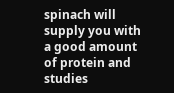spinach will supply you with a good amount of protein and studies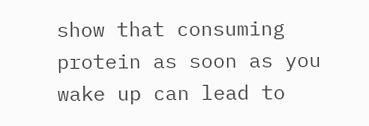show that consuming protein as soon as you wake up can lead to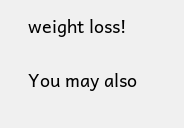weight loss!

You may also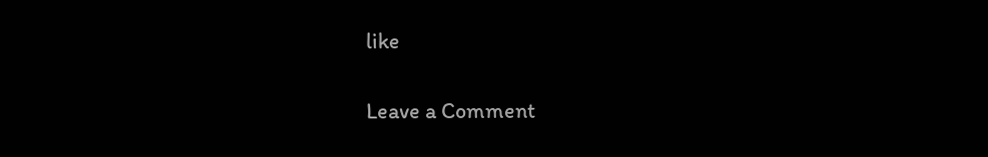like

Leave a Comment